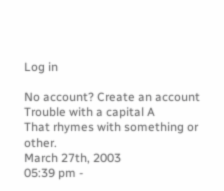Log in

No account? Create an account
Trouble with a capital A
That rhymes with something or other.
March 27th, 2003
05:39 pm -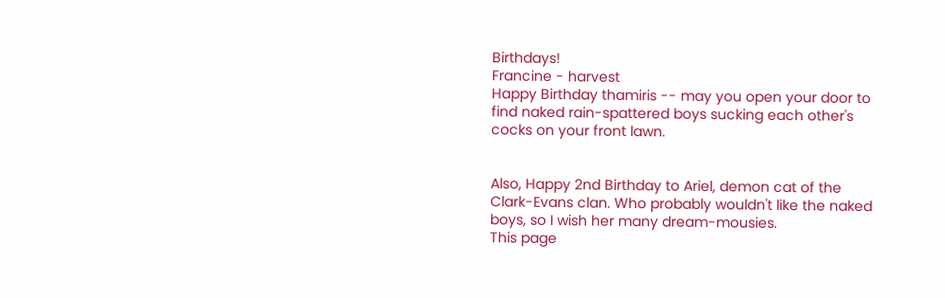Birthdays!
Francine - harvest
Happy Birthday thamiris -- may you open your door to find naked rain-spattered boys sucking each other's cocks on your front lawn.


Also, Happy 2nd Birthday to Ariel, demon cat of the Clark-Evans clan. Who probably wouldn't like the naked boys, so I wish her many dream-mousies.
This page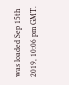was loaded Sep 15th 2019, 10:06 pm GMT.